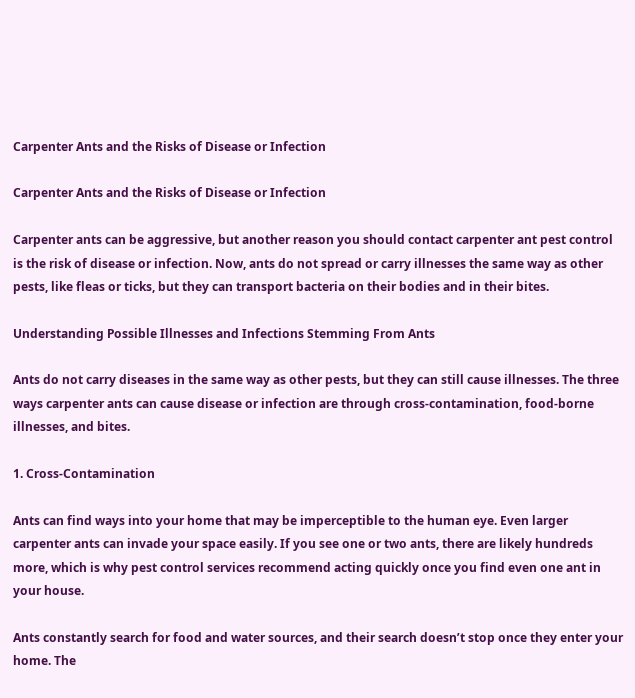Carpenter Ants and the Risks of Disease or Infection

Carpenter Ants and the Risks of Disease or Infection

Carpenter ants can be aggressive, but another reason you should contact carpenter ant pest control is the risk of disease or infection. Now, ants do not spread or carry illnesses the same way as other pests, like fleas or ticks, but they can transport bacteria on their bodies and in their bites.

Understanding Possible Illnesses and Infections Stemming From Ants

Ants do not carry diseases in the same way as other pests, but they can still cause illnesses. The three ways carpenter ants can cause disease or infection are through cross-contamination, food-borne illnesses, and bites.

1. Cross-Contamination

Ants can find ways into your home that may be imperceptible to the human eye. Even larger carpenter ants can invade your space easily. If you see one or two ants, there are likely hundreds more, which is why pest control services recommend acting quickly once you find even one ant in your house.

Ants constantly search for food and water sources, and their search doesn’t stop once they enter your home. The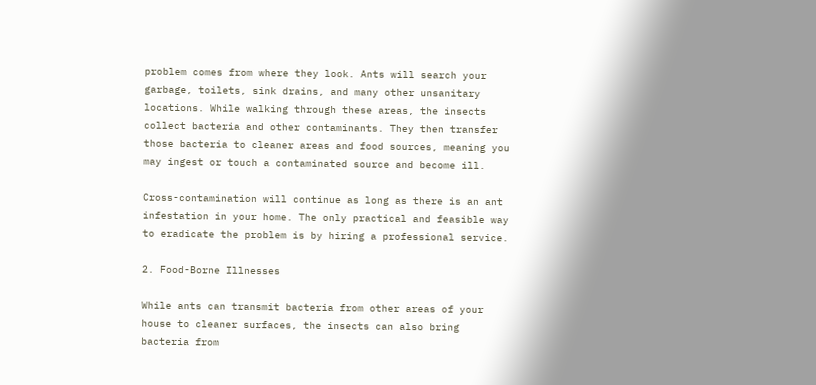problem comes from where they look. Ants will search your garbage, toilets, sink drains, and many other unsanitary locations. While walking through these areas, the insects collect bacteria and other contaminants. They then transfer those bacteria to cleaner areas and food sources, meaning you may ingest or touch a contaminated source and become ill.

Cross-contamination will continue as long as there is an ant infestation in your home. The only practical and feasible way to eradicate the problem is by hiring a professional service.

2. Food-Borne Illnesses

While ants can transmit bacteria from other areas of your house to cleaner surfaces, the insects can also bring bacteria from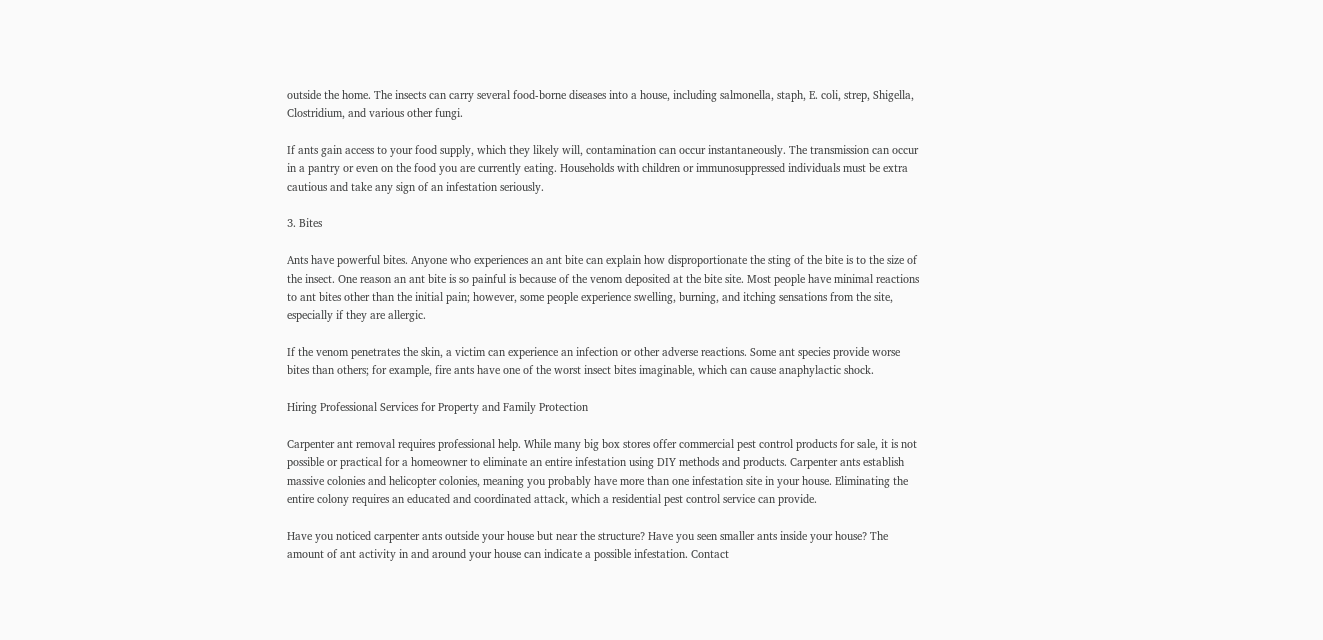outside the home. The insects can carry several food-borne diseases into a house, including salmonella, staph, E. coli, strep, Shigella, Clostridium, and various other fungi.

If ants gain access to your food supply, which they likely will, contamination can occur instantaneously. The transmission can occur in a pantry or even on the food you are currently eating. Households with children or immunosuppressed individuals must be extra cautious and take any sign of an infestation seriously.

3. Bites

Ants have powerful bites. Anyone who experiences an ant bite can explain how disproportionate the sting of the bite is to the size of the insect. One reason an ant bite is so painful is because of the venom deposited at the bite site. Most people have minimal reactions to ant bites other than the initial pain; however, some people experience swelling, burning, and itching sensations from the site, especially if they are allergic.

If the venom penetrates the skin, a victim can experience an infection or other adverse reactions. Some ant species provide worse bites than others; for example, fire ants have one of the worst insect bites imaginable, which can cause anaphylactic shock.

Hiring Professional Services for Property and Family Protection

Carpenter ant removal requires professional help. While many big box stores offer commercial pest control products for sale, it is not possible or practical for a homeowner to eliminate an entire infestation using DIY methods and products. Carpenter ants establish massive colonies and helicopter colonies, meaning you probably have more than one infestation site in your house. Eliminating the entire colony requires an educated and coordinated attack, which a residential pest control service can provide.

Have you noticed carpenter ants outside your house but near the structure? Have you seen smaller ants inside your house? The amount of ant activity in and around your house can indicate a possible infestation. Contact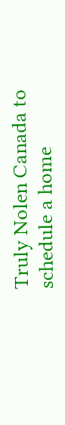Truly Nolen Canada to schedule a home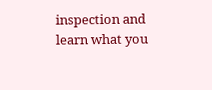inspection and learn what you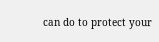can do to protect your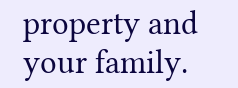property and your family.